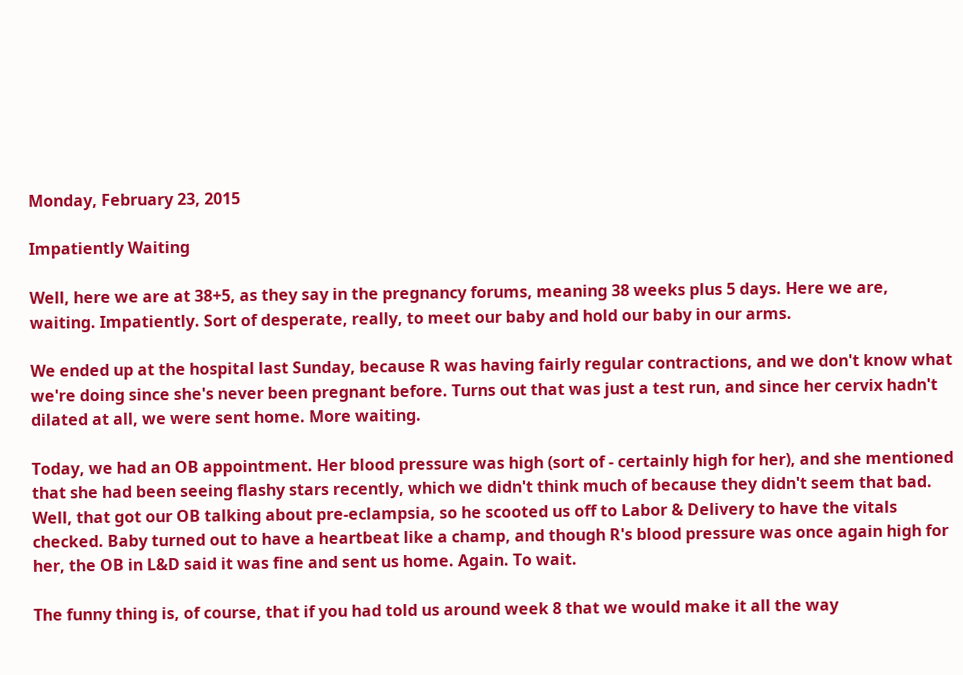Monday, February 23, 2015

Impatiently Waiting

Well, here we are at 38+5, as they say in the pregnancy forums, meaning 38 weeks plus 5 days. Here we are, waiting. Impatiently. Sort of desperate, really, to meet our baby and hold our baby in our arms.

We ended up at the hospital last Sunday, because R was having fairly regular contractions, and we don't know what we're doing since she's never been pregnant before. Turns out that was just a test run, and since her cervix hadn't dilated at all, we were sent home. More waiting.

Today, we had an OB appointment. Her blood pressure was high (sort of - certainly high for her), and she mentioned that she had been seeing flashy stars recently, which we didn't think much of because they didn't seem that bad. Well, that got our OB talking about pre-eclampsia, so he scooted us off to Labor & Delivery to have the vitals checked. Baby turned out to have a heartbeat like a champ, and though R's blood pressure was once again high for her, the OB in L&D said it was fine and sent us home. Again. To wait.

The funny thing is, of course, that if you had told us around week 8 that we would make it all the way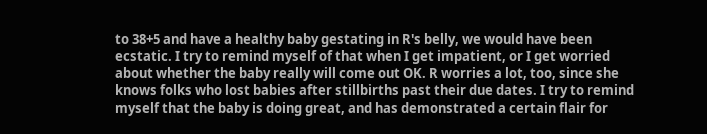to 38+5 and have a healthy baby gestating in R's belly, we would have been ecstatic. I try to remind myself of that when I get impatient, or I get worried about whether the baby really will come out OK. R worries a lot, too, since she knows folks who lost babies after stillbirths past their due dates. I try to remind myself that the baby is doing great, and has demonstrated a certain flair for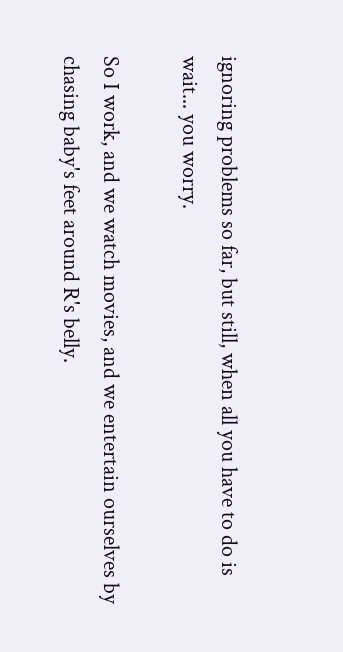ignoring problems so far, but still, when all you have to do is wait... you worry.

So I work, and we watch movies, and we entertain ourselves by chasing baby's feet around R's belly.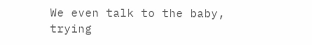We even talk to the baby, trying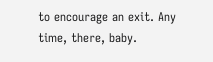to encourage an exit. Any time, there, baby.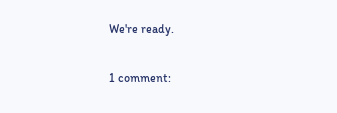We're ready.

1 comment: